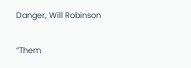Danger, Will Robinson

“Them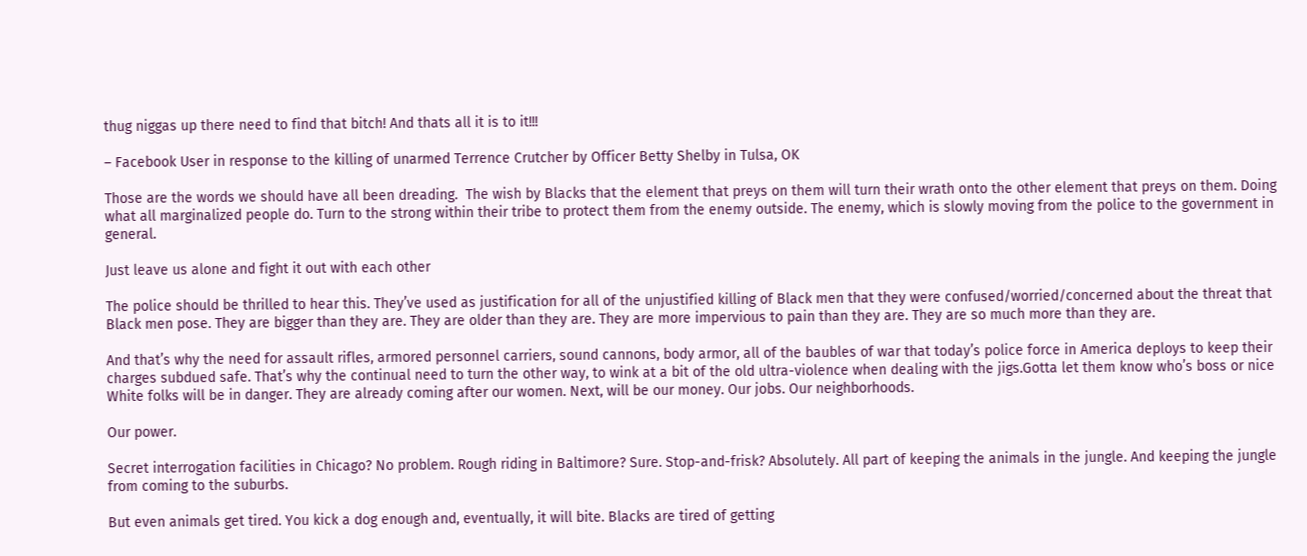thug niggas up there need to find that bitch! And thats all it is to it!!!

– Facebook User in response to the killing of unarmed Terrence Crutcher by Officer Betty Shelby in Tulsa, OK

Those are the words we should have all been dreading.  The wish by Blacks that the element that preys on them will turn their wrath onto the other element that preys on them. Doing what all marginalized people do. Turn to the strong within their tribe to protect them from the enemy outside. The enemy, which is slowly moving from the police to the government in general.

Just leave us alone and fight it out with each other

The police should be thrilled to hear this. They’ve used as justification for all of the unjustified killing of Black men that they were confused/worried/concerned about the threat that Black men pose. They are bigger than they are. They are older than they are. They are more impervious to pain than they are. They are so much more than they are.

And that’s why the need for assault rifles, armored personnel carriers, sound cannons, body armor, all of the baubles of war that today’s police force in America deploys to keep their charges subdued safe. That’s why the continual need to turn the other way, to wink at a bit of the old ultra-violence when dealing with the jigs.Gotta let them know who’s boss or nice White folks will be in danger. They are already coming after our women. Next, will be our money. Our jobs. Our neighborhoods.

Our power.

Secret interrogation facilities in Chicago? No problem. Rough riding in Baltimore? Sure. Stop-and-frisk? Absolutely. All part of keeping the animals in the jungle. And keeping the jungle from coming to the suburbs.

But even animals get tired. You kick a dog enough and, eventually, it will bite. Blacks are tired of getting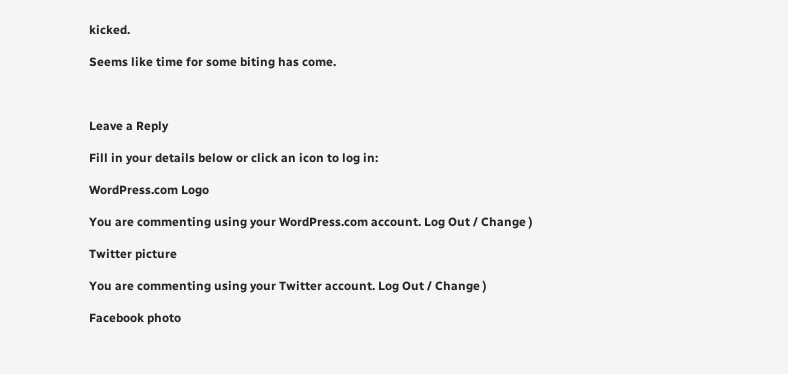kicked.

Seems like time for some biting has come.



Leave a Reply

Fill in your details below or click an icon to log in:

WordPress.com Logo

You are commenting using your WordPress.com account. Log Out / Change )

Twitter picture

You are commenting using your Twitter account. Log Out / Change )

Facebook photo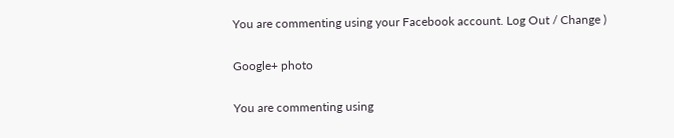You are commenting using your Facebook account. Log Out / Change )

Google+ photo

You are commenting using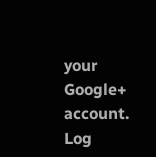your Google+ account. Log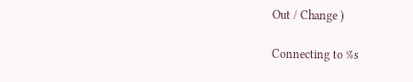Out / Change )

Connecting to %s